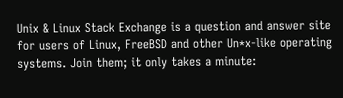Unix & Linux Stack Exchange is a question and answer site for users of Linux, FreeBSD and other Un*x-like operating systems. Join them; it only takes a minute: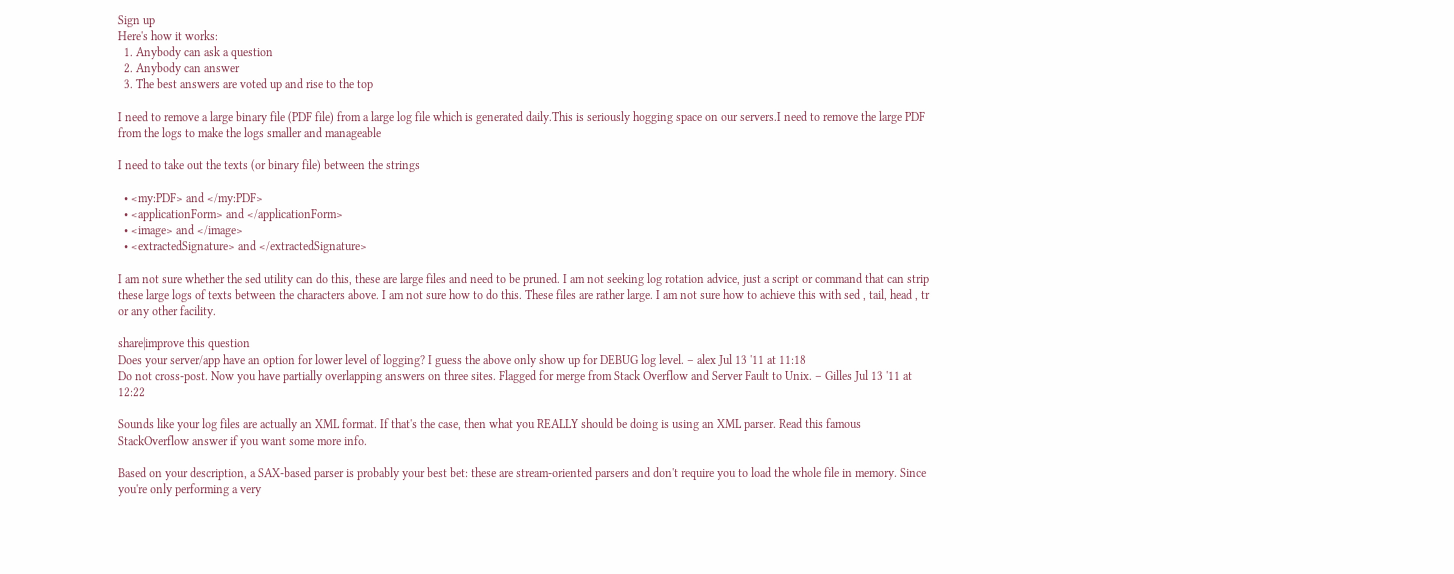Sign up
Here's how it works:
  1. Anybody can ask a question
  2. Anybody can answer
  3. The best answers are voted up and rise to the top

I need to remove a large binary file (PDF file) from a large log file which is generated daily.This is seriously hogging space on our servers.I need to remove the large PDF from the logs to make the logs smaller and manageable

I need to take out the texts (or binary file) between the strings

  • <my:PDF> and </my:PDF>
  • <applicationForm> and </applicationForm>
  • <image> and </image>
  • <extractedSignature> and </extractedSignature>

I am not sure whether the sed utility can do this, these are large files and need to be pruned. I am not seeking log rotation advice, just a script or command that can strip these large logs of texts between the characters above. I am not sure how to do this. These files are rather large. I am not sure how to achieve this with sed , tail, head , tr or any other facility.

share|improve this question
Does your server/app have an option for lower level of logging? I guess the above only show up for DEBUG log level. – alex Jul 13 '11 at 11:18
Do not cross-post. Now you have partially overlapping answers on three sites. Flagged for merge from Stack Overflow and Server Fault to Unix. – Gilles Jul 13 '11 at 12:22

Sounds like your log files are actually an XML format. If that's the case, then what you REALLY should be doing is using an XML parser. Read this famous StackOverflow answer if you want some more info.

Based on your description, a SAX-based parser is probably your best bet: these are stream-oriented parsers and don't require you to load the whole file in memory. Since you're only performing a very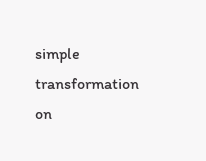simple transformation on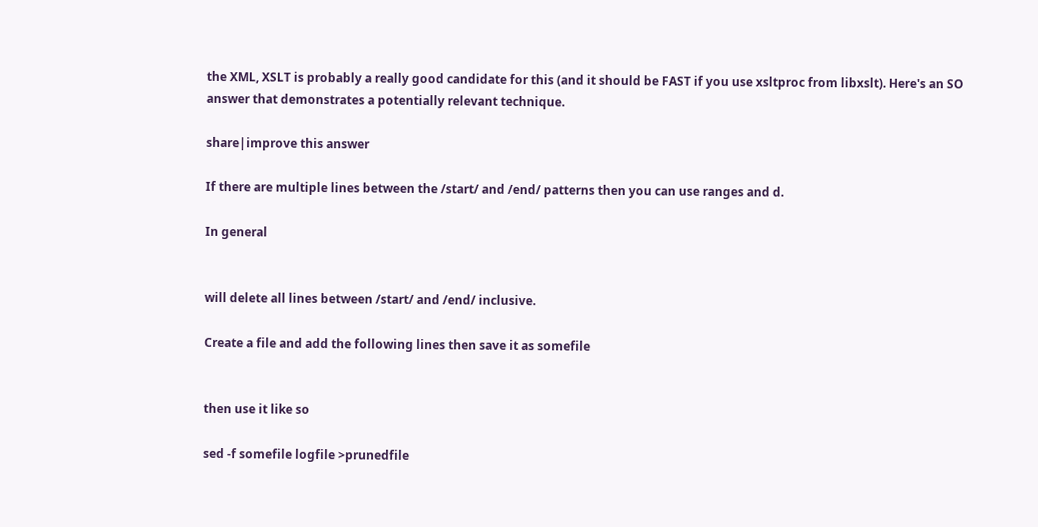the XML, XSLT is probably a really good candidate for this (and it should be FAST if you use xsltproc from libxslt). Here's an SO answer that demonstrates a potentially relevant technique.

share|improve this answer

If there are multiple lines between the /start/ and /end/ patterns then you can use ranges and d.

In general


will delete all lines between /start/ and /end/ inclusive.

Create a file and add the following lines then save it as somefile


then use it like so

sed -f somefile logfile >prunedfile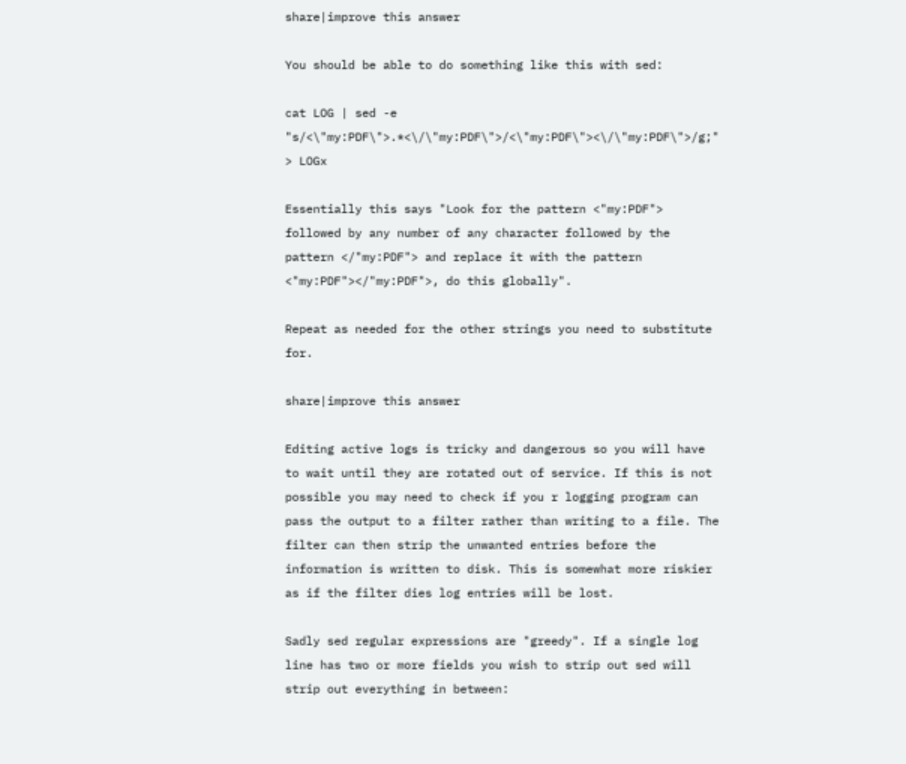share|improve this answer

You should be able to do something like this with sed:

cat LOG | sed -e "s/<\"my:PDF\">.*<\/\"my:PDF\">/<\"my:PDF\"><\/\"my:PDF\">/g;" > LOGx

Essentially this says "Look for the pattern <"my:PDF"> followed by any number of any character followed by the pattern </"my:PDF"> and replace it with the pattern <"my:PDF"></"my:PDF">, do this globally".

Repeat as needed for the other strings you need to substitute for.

share|improve this answer

Editing active logs is tricky and dangerous so you will have to wait until they are rotated out of service. If this is not possible you may need to check if you r logging program can pass the output to a filter rather than writing to a file. The filter can then strip the unwanted entries before the information is written to disk. This is somewhat more riskier as if the filter dies log entries will be lost.

Sadly sed regular expressions are "greedy". If a single log line has two or more fields you wish to strip out sed will strip out everything in between: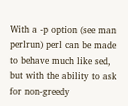With a -p option (see man perlrun) perl can be made to behave much like sed, but with the ability to ask for non-greedy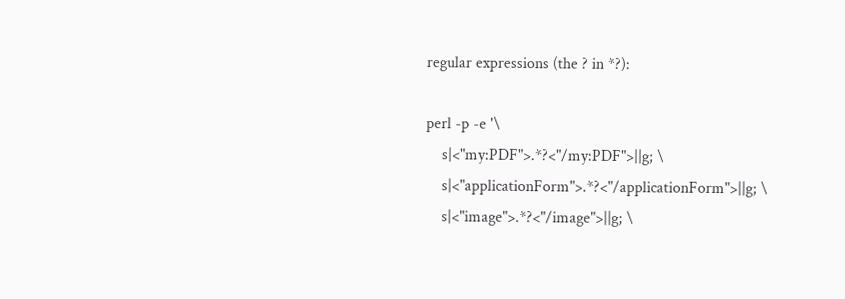regular expressions (the ? in *?):

perl -p -e '\
    s|<"my:PDF">.*?<"/my:PDF">||g; \
    s|<"applicationForm">.*?<"/applicationForm">||g; \
    s|<"image">.*?<"/image">||g; \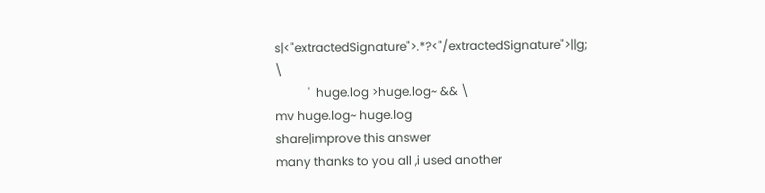s|<"extractedSignature">.*?<"/extractedSignature">||g; \
           '  huge.log >huge.log~ && \
mv huge.log~ huge.log
share|improve this answer
many thanks to you all ,i used another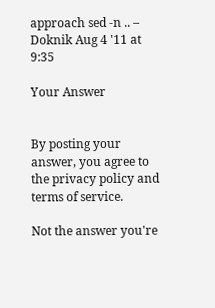approach sed -n .. – Doknik Aug 4 '11 at 9:35

Your Answer


By posting your answer, you agree to the privacy policy and terms of service.

Not the answer you're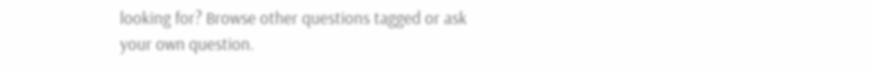looking for? Browse other questions tagged or ask your own question.